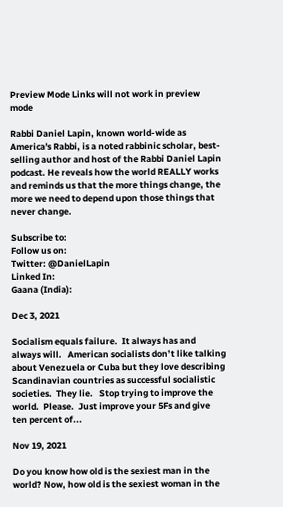Preview Mode Links will not work in preview mode

Rabbi Daniel Lapin, known world-wide as America's Rabbi, is a noted rabbinic scholar, best-selling author and host of the Rabbi Daniel Lapin podcast. He reveals how the world REALLY works and reminds us that the more things change, the more we need to depend upon those things that never change.

Subscribe to:
Follow us on:
Twitter: @DanielLapin
Linked In:
Gaana (India):

Dec 3, 2021

Socialism equals failure.  It always has and always will.   American socialists don’t like talking about Venezuela or Cuba but they love describing Scandinavian countries as successful socialistic societies.  They lie.   Stop trying to improve the world.  Please.  Just improve your 5Fs and give ten percent of...

Nov 19, 2021

Do you know how old is the sexiest man in the world? Now, how old is the sexiest woman in the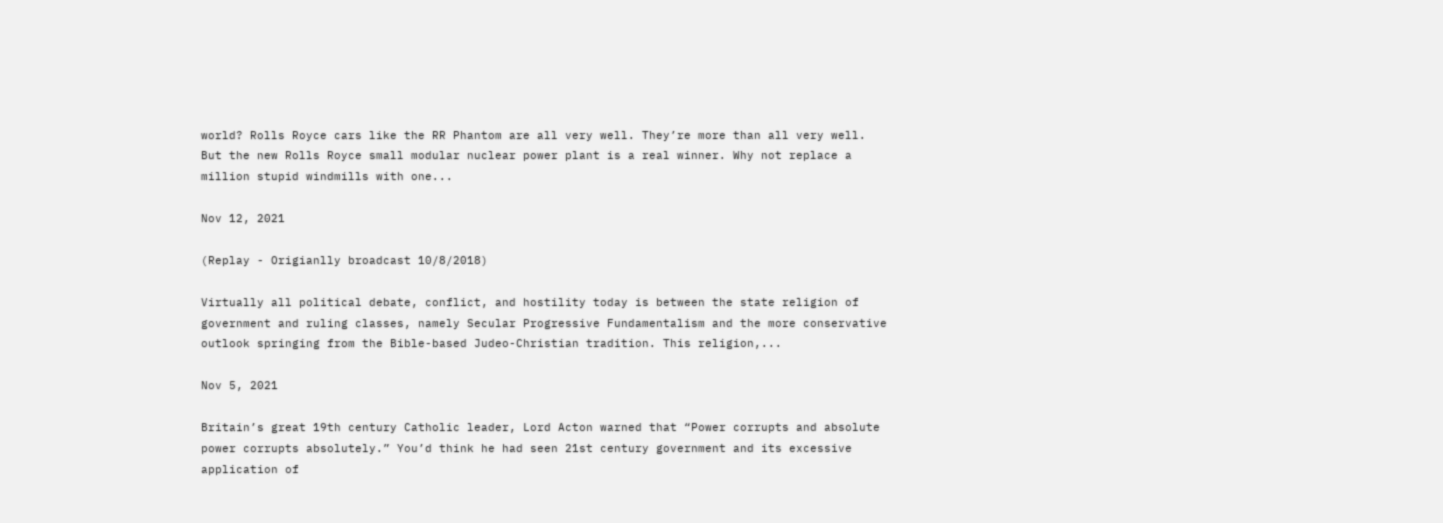world? Rolls Royce cars like the RR Phantom are all very well. They’re more than all very well.  But the new Rolls Royce small modular nuclear power plant is a real winner. Why not replace a million stupid windmills with one...

Nov 12, 2021

(Replay - Origianlly broadcast 10/8/2018)

Virtually all political debate, conflict, and hostility today is between the state religion of  government and ruling classes, namely Secular Progressive Fundamentalism and the more conservative outlook springing from the Bible-based Judeo-Christian tradition. This religion,...

Nov 5, 2021

Britain’s great 19th century Catholic leader, Lord Acton warned that “Power corrupts and absolute power corrupts absolutely.” You’d think he had seen 21st century government and its excessive application of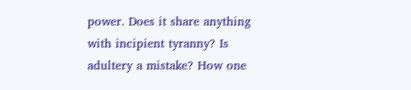power. Does it share anything with incipient tyranny? Is adultery a mistake? How one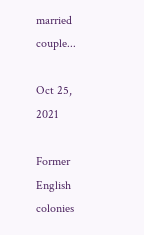married couple...

Oct 25, 2021

Former English colonies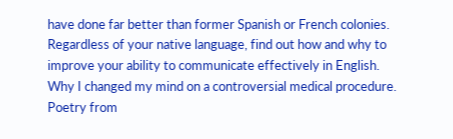have done far better than former Spanish or French colonies. Regardless of your native language, find out how and why to improve your ability to communicate effectively in English. Why I changed my mind on a controversial medical procedure. Poetry from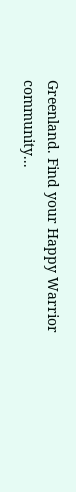Greenland. Find your Happy Warrior community...